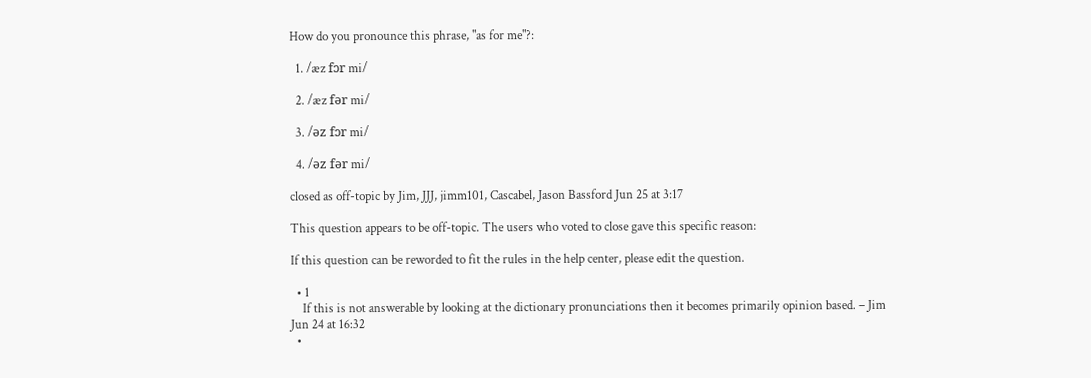How do you pronounce this phrase, "as for me"?:

  1. /æz fɔr mi/

  2. /æz fər mi/

  3. /əz fɔr mi/

  4. /əz fər mi/

closed as off-topic by Jim, JJJ, jimm101, Cascabel, Jason Bassford Jun 25 at 3:17

This question appears to be off-topic. The users who voted to close gave this specific reason:

If this question can be reworded to fit the rules in the help center, please edit the question.

  • 1
    If this is not answerable by looking at the dictionary pronunciations then it becomes primarily opinion based. – Jim Jun 24 at 16:32
  •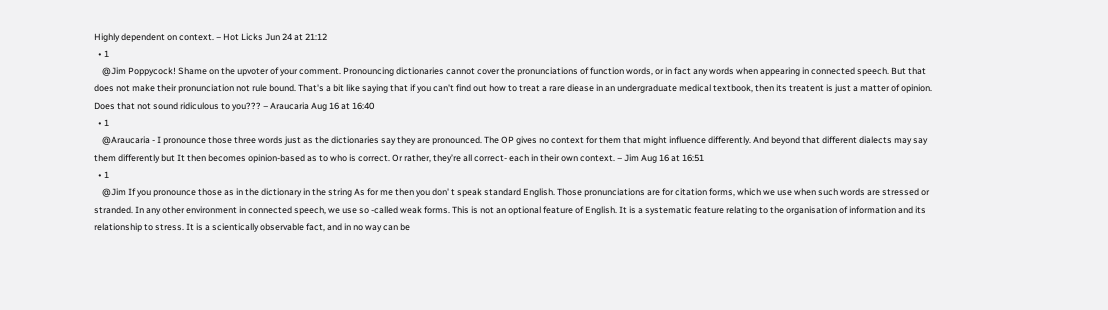Highly dependent on context. – Hot Licks Jun 24 at 21:12
  • 1
    @Jim Poppycock! Shame on the upvoter of your comment. Pronouncing dictionaries cannot cover the pronunciations of function words, or in fact any words when appearing in connected speech. But that does not make their pronunciation not rule bound. That's a bit like saying that if you can't find out how to treat a rare diease in an undergraduate medical textbook, then its treatent is just a matter of opinion. Does that not sound ridiculous to you??? – Araucaria Aug 16 at 16:40
  • 1
    @Araucaria - I pronounce those three words just as the dictionaries say they are pronounced. The OP gives no context for them that might influence differently. And beyond that different dialects may say them differently but It then becomes opinion-based as to who is correct. Or rather, they’re all correct- each in their own context. – Jim Aug 16 at 16:51
  • 1
    @Jim If you pronounce those as in the dictionary in the string As for me then you don' t speak standard English. Those pronunciations are for citation forms, which we use when such words are stressed or stranded. In any other environment in connected speech, we use so -called weak forms. This is not an optional feature of English. It is a systematic feature relating to the organisation of information and its relationship to stress. It is a scientically observable fact, and in no way can be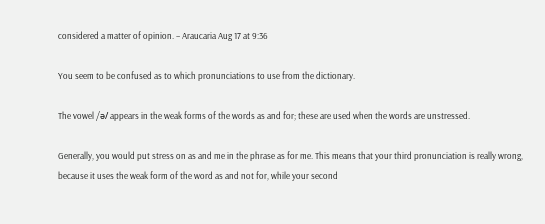considered a matter of opinion. – Araucaria Aug 17 at 9:36

You seem to be confused as to which pronunciations to use from the dictionary.

The vowel /ə/ appears in the weak forms of the words as and for; these are used when the words are unstressed.

Generally, you would put stress on as and me in the phrase as for me. This means that your third pronunciation is really wrong, because it uses the weak form of the word as and not for, while your second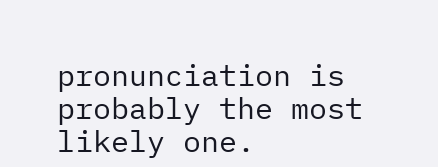pronunciation is probably the most likely one.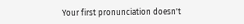Your first pronunciation doesn't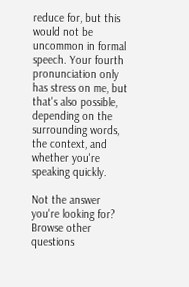reduce for, but this would not be uncommon in formal speech. Your fourth pronunciation only has stress on me, but that's also possible, depending on the surrounding words, the context, and whether you're speaking quickly.

Not the answer you're looking for? Browse other questions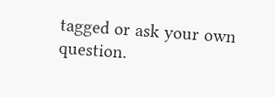tagged or ask your own question.